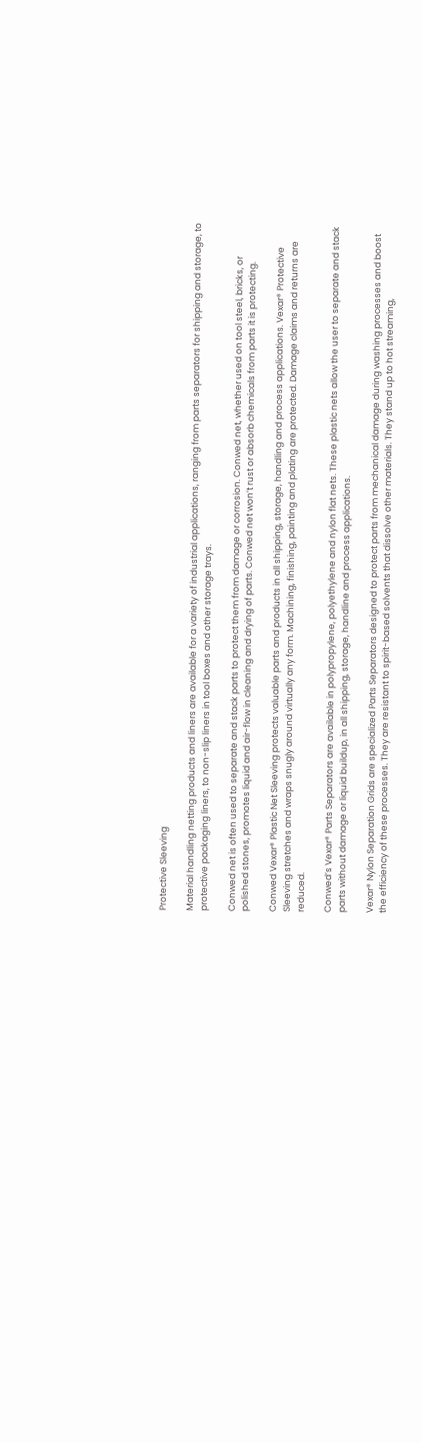Protective Sleeving

Material handling netting products and liners are available for a variety of industrial applications, ranging from parts separators for shipping and storage, to protective packaging liners, to non-slip liners in tool boxes and other storage trays.

Conwed net is often used to separate and stack parts to protect them from damage or corrosion. Conwed net, whether used on tool steel, bricks, or polished stones, promotes liquid and air-flow in cleaning and drying of parts. Conwed net won’t rust or absorb chemicals from parts it is protecting.

Conwed Vexar® Plastic Net Sleeving protects valuable parts and products in all shipping, storage, handling and process applications. Vexar® Protective Sleeving stretches and wraps snugly around virtually any form. Machining, finishing, painting and plating are protected. Damage claims and returns are reduced.

Conwed’s Vexar® Parts Separators are available in polypropylene, polyethylene and nylon flat nets. These plastic nets allow the user to separate and stack parts without damage or liquid buildup, in all shipping, storage, handline and process applications.

Vexar® Nylon Separation Grids are specialized Parts Separators designed to protect parts from mechanical damage during washing processes and boost the efficiency of these processes. They are resistant to spirit-based solvents that dissolve other materials. They stand up to hot streaming,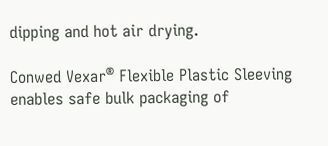dipping and hot air drying.

Conwed Vexar® Flexible Plastic Sleeving enables safe bulk packaging of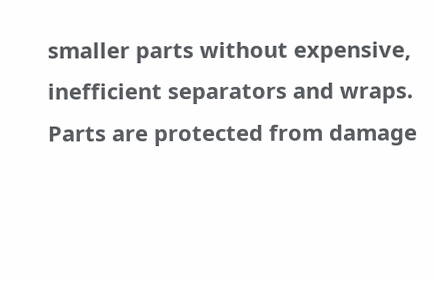smaller parts without expensive, inefficient separators and wraps. Parts are protected from damage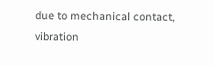due to mechanical contact, vibration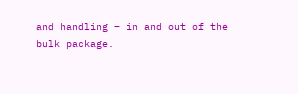and handling – in and out of the bulk package.